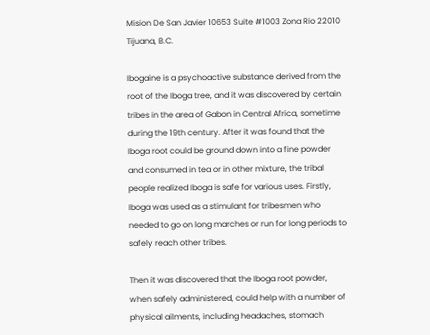Mision De San Javier 10653 Suite #1003 Zona Rio 22010 Tijuana, B.C.

Ibogaine is a psychoactive substance derived from the root of the Iboga tree, and it was discovered by certain tribes in the area of Gabon in Central Africa, sometime during the 19th century. After it was found that the Iboga root could be ground down into a fine powder and consumed in tea or in other mixture, the tribal people realized Iboga is safe for various uses. Firstly, Iboga was used as a stimulant for tribesmen who needed to go on long marches or run for long periods to safely reach other tribes.

Then it was discovered that the Iboga root powder, when safely administered, could help with a number of physical ailments, including headaches, stomach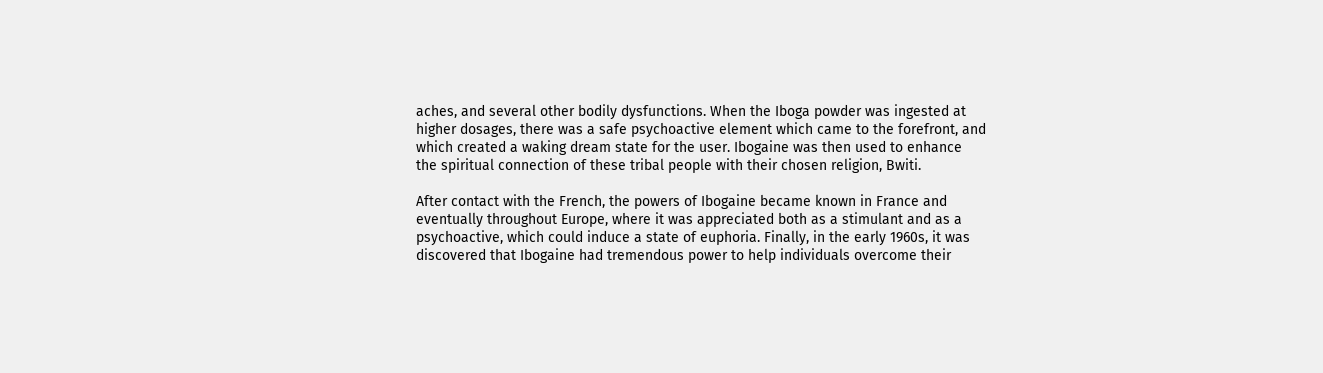aches, and several other bodily dysfunctions. When the Iboga powder was ingested at higher dosages, there was a safe psychoactive element which came to the forefront, and which created a waking dream state for the user. Ibogaine was then used to enhance the spiritual connection of these tribal people with their chosen religion, Bwiti.

After contact with the French, the powers of Ibogaine became known in France and eventually throughout Europe, where it was appreciated both as a stimulant and as a psychoactive, which could induce a state of euphoria. Finally, in the early 1960s, it was discovered that Ibogaine had tremendous power to help individuals overcome their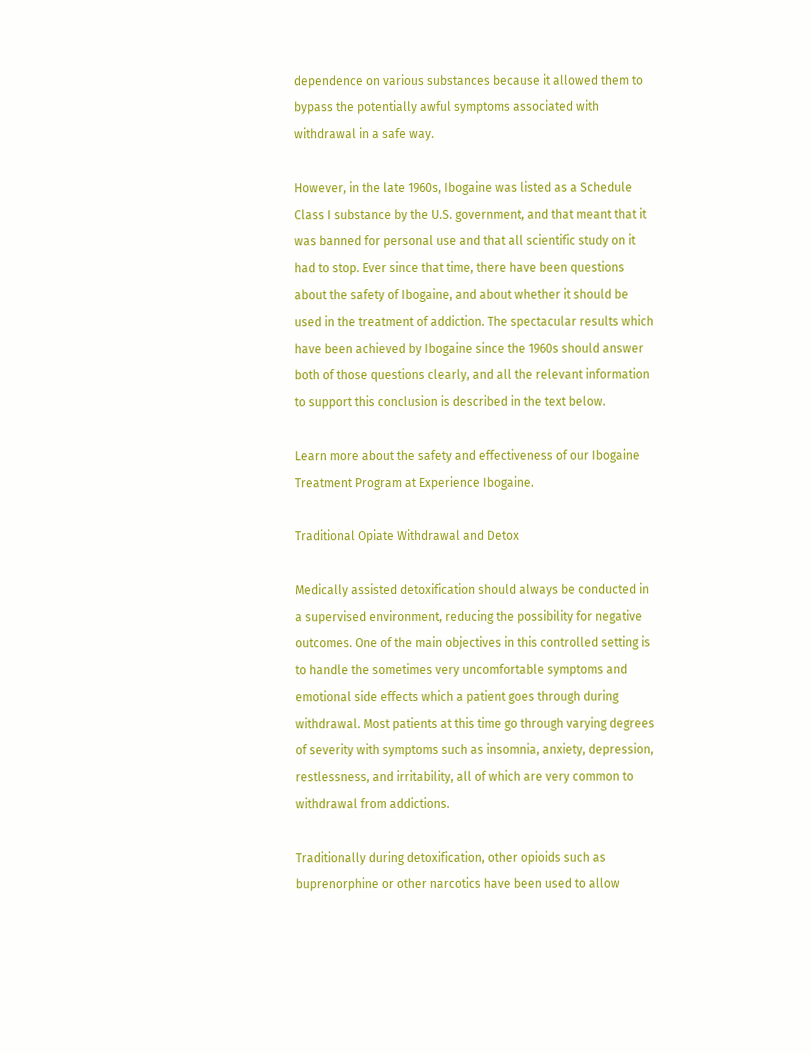dependence on various substances because it allowed them to bypass the potentially awful symptoms associated with withdrawal in a safe way.

However, in the late 1960s, Ibogaine was listed as a Schedule Class I substance by the U.S. government, and that meant that it was banned for personal use and that all scientific study on it had to stop. Ever since that time, there have been questions about the safety of Ibogaine, and about whether it should be used in the treatment of addiction. The spectacular results which have been achieved by Ibogaine since the 1960s should answer both of those questions clearly, and all the relevant information to support this conclusion is described in the text below.

Learn more about the safety and effectiveness of our Ibogaine Treatment Program at Experience Ibogaine.

Traditional Opiate Withdrawal and Detox

Medically assisted detoxification should always be conducted in a supervised environment, reducing the possibility for negative outcomes. One of the main objectives in this controlled setting is to handle the sometimes very uncomfortable symptoms and emotional side effects which a patient goes through during withdrawal. Most patients at this time go through varying degrees of severity with symptoms such as insomnia, anxiety, depression, restlessness, and irritability, all of which are very common to withdrawal from addictions.

Traditionally during detoxification, other opioids such as buprenorphine or other narcotics have been used to allow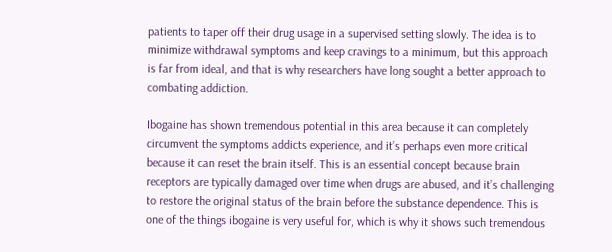patients to taper off their drug usage in a supervised setting slowly. The idea is to minimize withdrawal symptoms and keep cravings to a minimum, but this approach is far from ideal, and that is why researchers have long sought a better approach to combating addiction.

Ibogaine has shown tremendous potential in this area because it can completely circumvent the symptoms addicts experience, and it’s perhaps even more critical because it can reset the brain itself. This is an essential concept because brain receptors are typically damaged over time when drugs are abused, and it’s challenging to restore the original status of the brain before the substance dependence. This is one of the things ibogaine is very useful for, which is why it shows such tremendous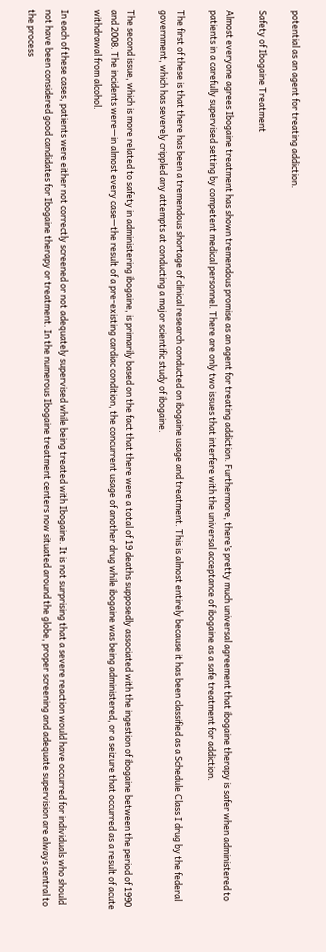potential as an agent for treating addiction.

Safety of Ibogaine Treatment

Almost everyone agrees Ibogaine treatment has shown tremendous promise as an agent for treating addiction. Furthermore, there’s pretty much universal agreement that ibogaine therapy is safer when administered to patients in a carefully supervised setting by competent medical personnel. There are only two issues that interfere with the universal acceptance of ibogaine as a safe treatment for addiction.

The first of these is that there has been a tremendous shortage of clinical research conducted on ibogaine usage and treatment. This is almost entirely because it has been classified as a Schedule Class I drug by the federal government, which has severely crippled any attempts at conducting a major scientific study of ibogaine.

The second issue, which is more related to safety in administering ibogaine, is primarily based on the fact that there were a total of 19 deaths supposedly associated with the ingestion of ibogaine between the period of 1990 and 2008. The incidents were—in almost every case—the result of a pre-existing cardiac condition, the concurrent usage of another drug while ibogaine was being administered, or a seizure that occurred as a result of acute withdrawal from alcohol.

In each of these cases, patients were either not correctly screened or not adequately supervised while being treated with Ibogaine. It is not surprising that a severe reaction would have occurred for individuals who should not have been considered good candidates for Ibogaine therapy or treatment. In the numerous Ibogaine treatment centers now situated around the globe, proper screening and adequate supervision are always central to the process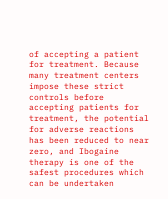of accepting a patient for treatment. Because many treatment centers impose these strict controls before accepting patients for treatment, the potential for adverse reactions has been reduced to near zero, and Ibogaine therapy is one of the safest procedures which can be undertaken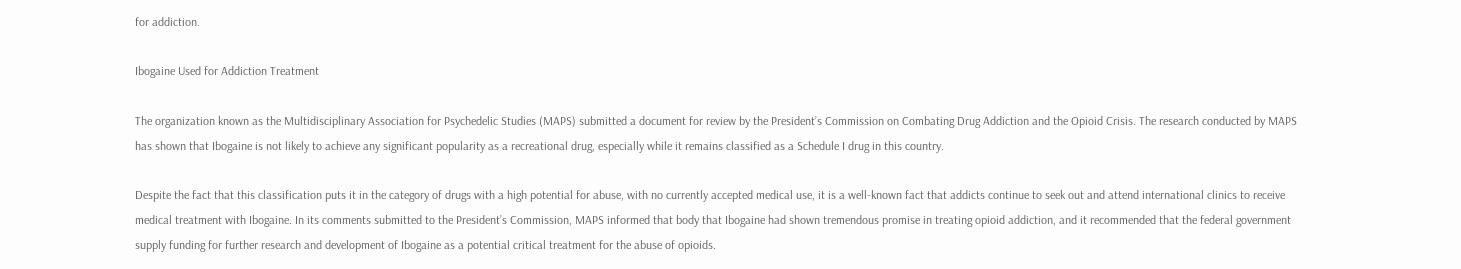for addiction.

Ibogaine Used for Addiction Treatment

The organization known as the Multidisciplinary Association for Psychedelic Studies (MAPS) submitted a document for review by the President’s Commission on Combating Drug Addiction and the Opioid Crisis. The research conducted by MAPS has shown that Ibogaine is not likely to achieve any significant popularity as a recreational drug, especially while it remains classified as a Schedule I drug in this country.

Despite the fact that this classification puts it in the category of drugs with a high potential for abuse, with no currently accepted medical use, it is a well-known fact that addicts continue to seek out and attend international clinics to receive medical treatment with Ibogaine. In its comments submitted to the President’s Commission, MAPS informed that body that Ibogaine had shown tremendous promise in treating opioid addiction, and it recommended that the federal government supply funding for further research and development of Ibogaine as a potential critical treatment for the abuse of opioids.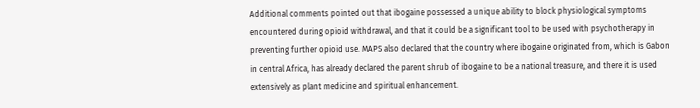Additional comments pointed out that ibogaine possessed a unique ability to block physiological symptoms encountered during opioid withdrawal, and that it could be a significant tool to be used with psychotherapy in preventing further opioid use. MAPS also declared that the country where ibogaine originated from, which is Gabon in central Africa, has already declared the parent shrub of ibogaine to be a national treasure, and there it is used extensively as plant medicine and spiritual enhancement.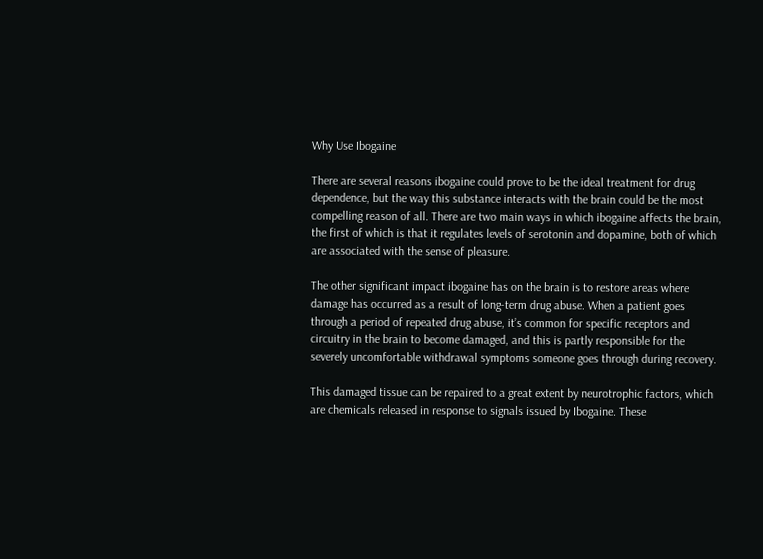Why Use Ibogaine

There are several reasons ibogaine could prove to be the ideal treatment for drug dependence, but the way this substance interacts with the brain could be the most compelling reason of all. There are two main ways in which ibogaine affects the brain, the first of which is that it regulates levels of serotonin and dopamine, both of which are associated with the sense of pleasure.

The other significant impact ibogaine has on the brain is to restore areas where damage has occurred as a result of long-term drug abuse. When a patient goes through a period of repeated drug abuse, it’s common for specific receptors and circuitry in the brain to become damaged, and this is partly responsible for the severely uncomfortable withdrawal symptoms someone goes through during recovery.

This damaged tissue can be repaired to a great extent by neurotrophic factors, which are chemicals released in response to signals issued by Ibogaine. These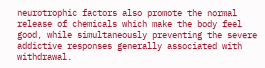neurotrophic factors also promote the normal release of chemicals which make the body feel good, while simultaneously preventing the severe addictive responses generally associated with withdrawal.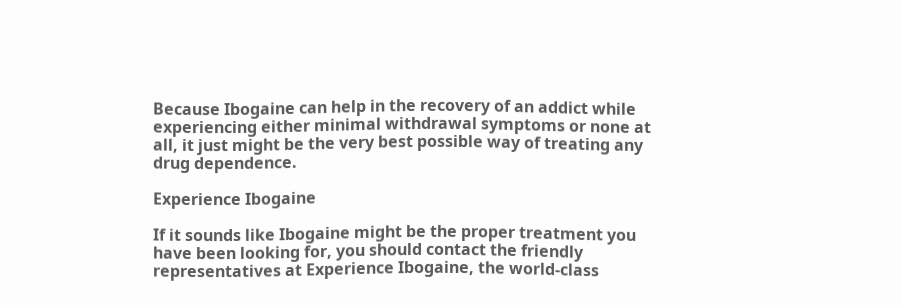Because Ibogaine can help in the recovery of an addict while experiencing either minimal withdrawal symptoms or none at all, it just might be the very best possible way of treating any drug dependence.

Experience Ibogaine

If it sounds like Ibogaine might be the proper treatment you have been looking for, you should contact the friendly representatives at Experience Ibogaine, the world-class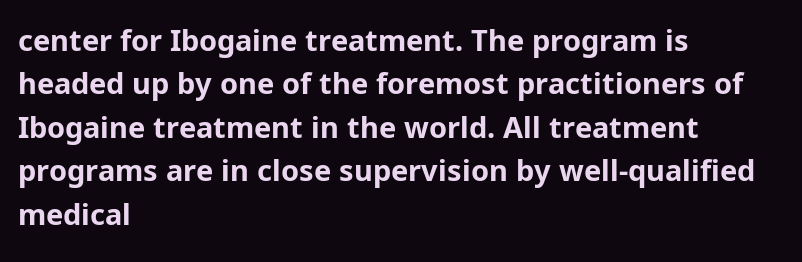center for Ibogaine treatment. The program is headed up by one of the foremost practitioners of Ibogaine treatment in the world. All treatment programs are in close supervision by well-qualified medical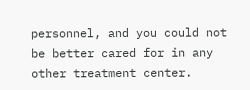personnel, and you could not be better cared for in any other treatment center.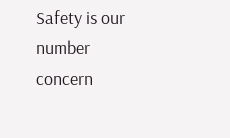Safety is our number concern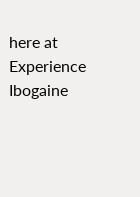here at Experience Ibogaine